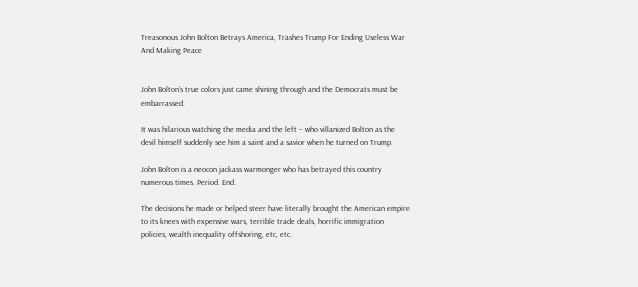Treasonous John Bolton Betrays America, Trashes Trump For Ending Useless War And Making Peace


John Bolton’s true colors just came shining through and the Democrats must be embarrassed.

It was hilarious watching the media and the left – who villanized Bolton as the devil himself suddenly see him a saint and a savior when he turned on Trump.

John Bolton is a neocon jackass warmonger who has betrayed this country numerous times. Period. End.

The decisions he made or helped steer have literally brought the American empire to its knees with expensive wars, terrible trade deals, horrific immigration policies, wealth inequality offshoring, etc, etc.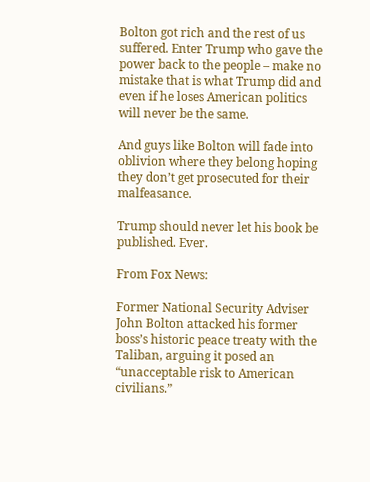Bolton got rich and the rest of us suffered. Enter Trump who gave the power back to the people – make no mistake that is what Trump did and even if he loses American politics will never be the same.

And guys like Bolton will fade into oblivion where they belong hoping they don’t get prosecuted for their malfeasance.

Trump should never let his book be published. Ever.

From Fox News:

Former National Security Adviser John Bolton attacked his former boss’s historic peace treaty with the Taliban, arguing it posed an “unacceptable risk to American civilians.”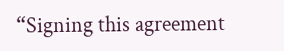“Signing this agreement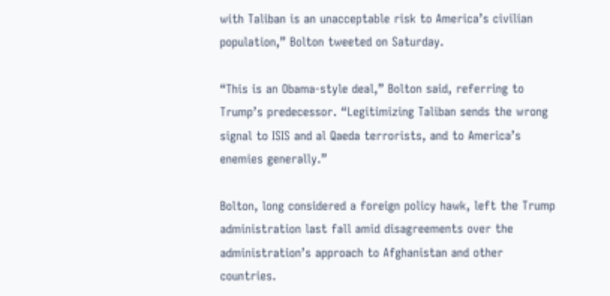with Taliban is an unacceptable risk to America’s civilian population,” Bolton tweeted on Saturday.

“This is an Obama-style deal,” Bolton said, referring to Trump’s predecessor. “Legitimizing Taliban sends the wrong signal to ISIS and al Qaeda terrorists, and to America’s enemies generally.”

Bolton, long considered a foreign policy hawk, left the Trump administration last fall amid disagreements over the administration’s approach to Afghanistan and other countries.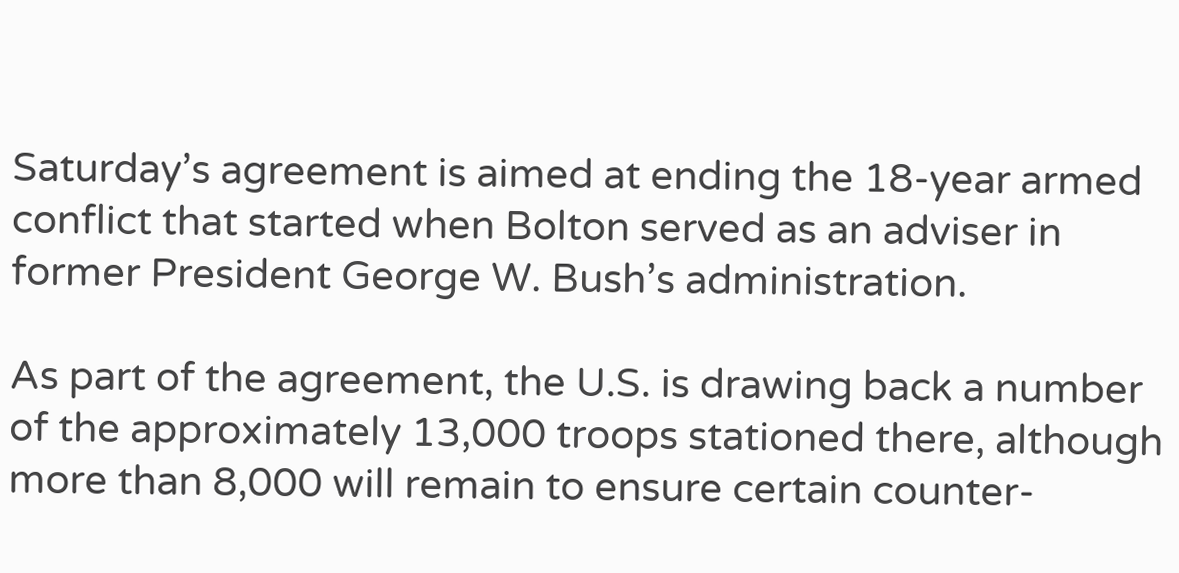Saturday’s agreement is aimed at ending the 18-year armed conflict that started when Bolton served as an adviser in former President George W. Bush’s administration.

As part of the agreement, the U.S. is drawing back a number of the approximately 13,000 troops stationed there, although more than 8,000 will remain to ensure certain counter-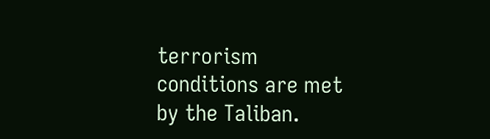terrorism conditions are met by the Taliban.